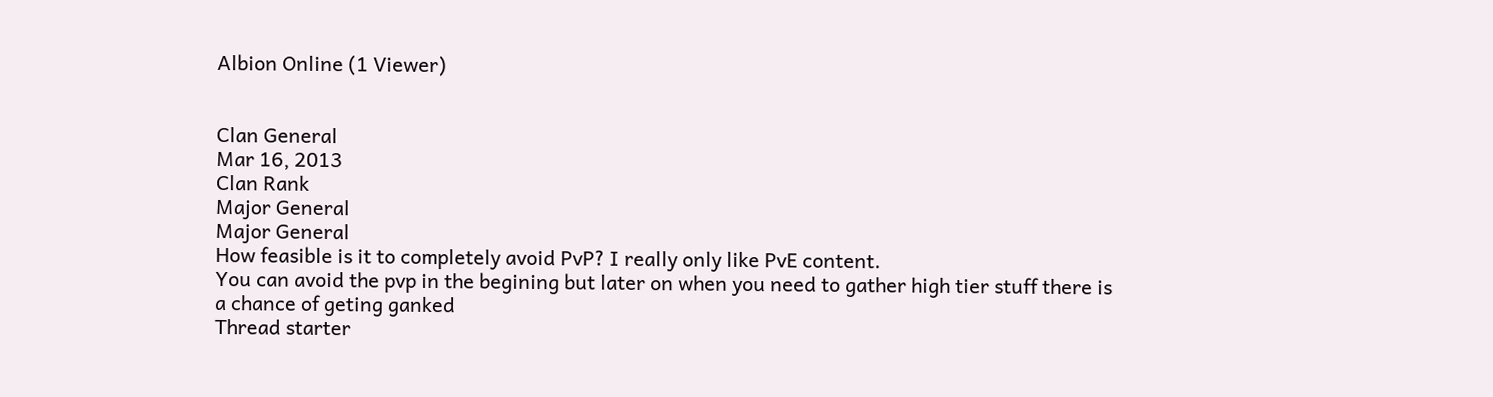Albion Online (1 Viewer)


Clan General
Mar 16, 2013
Clan Rank
Major General
Major General
How feasible is it to completely avoid PvP? I really only like PvE content.
You can avoid the pvp in the begining but later on when you need to gather high tier stuff there is a chance of geting ganked
Thread starter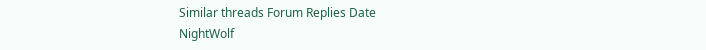Similar threads Forum Replies Date
NightWolf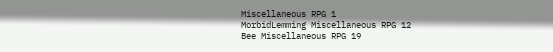Miscellaneous RPG 1
MorbidLemming Miscellaneous RPG 12
Bee Miscellaneous RPG 19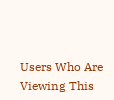Users Who Are Viewing This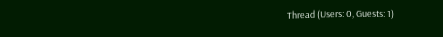Thread (Users: 0, Guests: 1)